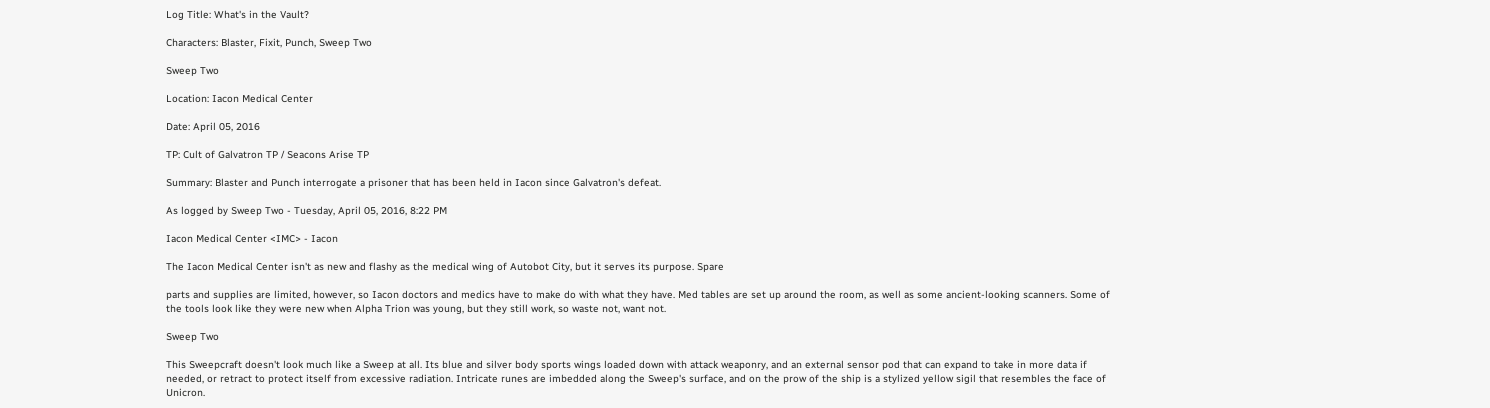Log Title: What's in the Vault?

Characters: Blaster, Fixit, Punch, Sweep Two

Sweep Two

Location: Iacon Medical Center

Date: April 05, 2016

TP: Cult of Galvatron TP / Seacons Arise TP

Summary: Blaster and Punch interrogate a prisoner that has been held in Iacon since Galvatron's defeat.

As logged by Sweep Two - Tuesday, April 05, 2016, 8:22 PM

Iacon Medical Center <IMC> - Iacon

The Iacon Medical Center isn't as new and flashy as the medical wing of Autobot City, but it serves its purpose. Spare

parts and supplies are limited, however, so Iacon doctors and medics have to make do with what they have. Med tables are set up around the room, as well as some ancient-looking scanners. Some of the tools look like they were new when Alpha Trion was young, but they still work, so waste not, want not.

Sweep Two

This Sweepcraft doesn't look much like a Sweep at all. Its blue and silver body sports wings loaded down with attack weaponry, and an external sensor pod that can expand to take in more data if needed, or retract to protect itself from excessive radiation. Intricate runes are imbedded along the Sweep's surface, and on the prow of the ship is a stylized yellow sigil that resembles the face of Unicron.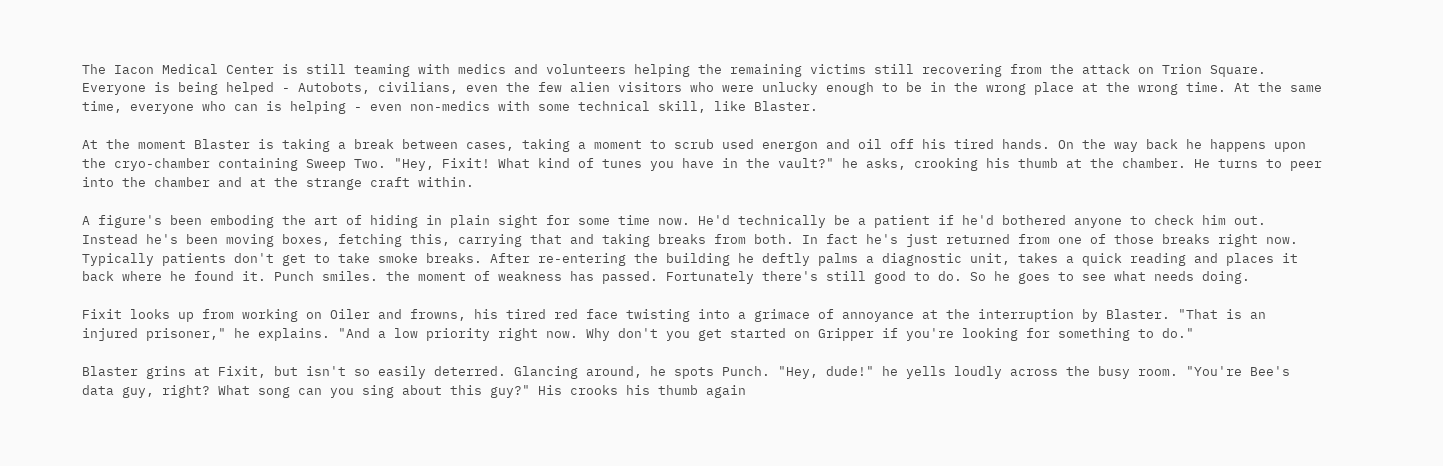The Iacon Medical Center is still teaming with medics and volunteers helping the remaining victims still recovering from the attack on Trion Square. Everyone is being helped - Autobots, civilians, even the few alien visitors who were unlucky enough to be in the wrong place at the wrong time. At the same time, everyone who can is helping - even non-medics with some technical skill, like Blaster.

At the moment Blaster is taking a break between cases, taking a moment to scrub used energon and oil off his tired hands. On the way back he happens upon the cryo-chamber containing Sweep Two. "Hey, Fixit! What kind of tunes you have in the vault?" he asks, crooking his thumb at the chamber. He turns to peer into the chamber and at the strange craft within.

A figure's been emboding the art of hiding in plain sight for some time now. He'd technically be a patient if he'd bothered anyone to check him out. Instead he's been moving boxes, fetching this, carrying that and taking breaks from both. In fact he's just returned from one of those breaks right now. Typically patients don't get to take smoke breaks. After re-entering the building he deftly palms a diagnostic unit, takes a quick reading and places it back where he found it. Punch smiles. the moment of weakness has passed. Fortunately there's still good to do. So he goes to see what needs doing.

Fixit looks up from working on Oiler and frowns, his tired red face twisting into a grimace of annoyance at the interruption by Blaster. "That is an injured prisoner," he explains. "And a low priority right now. Why don't you get started on Gripper if you're looking for something to do."

Blaster grins at Fixit, but isn't so easily deterred. Glancing around, he spots Punch. "Hey, dude!" he yells loudly across the busy room. "You're Bee's data guy, right? What song can you sing about this guy?" His crooks his thumb again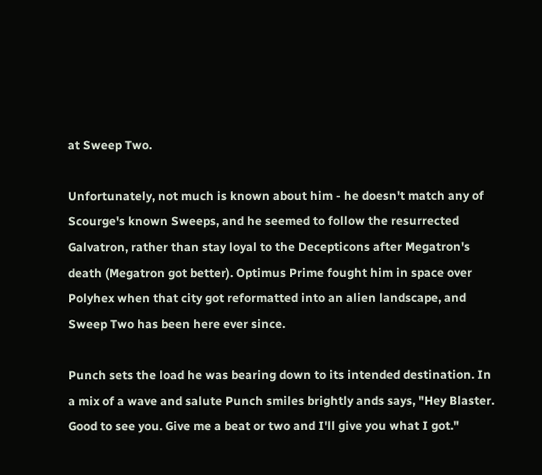at Sweep Two.

Unfortunately, not much is known about him - he doesn't match any of Scourge's known Sweeps, and he seemed to follow the resurrected Galvatron, rather than stay loyal to the Decepticons after Megatron's death (Megatron got better). Optimus Prime fought him in space over Polyhex when that city got reformatted into an alien landscape, and Sweep Two has been here ever since.

Punch sets the load he was bearing down to its intended destination. In a mix of a wave and salute Punch smiles brightly ands says, "Hey Blaster. Good to see you. Give me a beat or two and I'll give you what I got."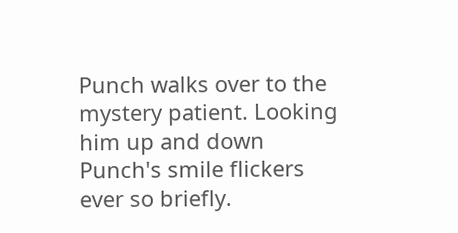Punch walks over to the mystery patient. Looking him up and down Punch's smile flickers ever so briefly.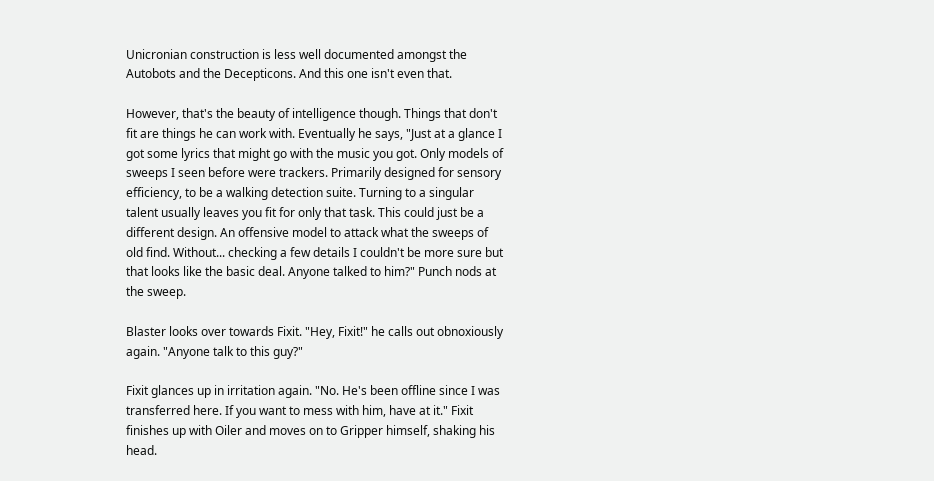Unicronian construction is less well documented amongst the Autobots and the Decepticons. And this one isn't even that.

However, that's the beauty of intelligence though. Things that don't fit are things he can work with. Eventually he says, "Just at a glance I got some lyrics that might go with the music you got. Only models of sweeps I seen before were trackers. Primarily designed for sensory efficiency, to be a walking detection suite. Turning to a singular talent usually leaves you fit for only that task. This could just be a different design. An offensive model to attack what the sweeps of old find. Without... checking a few details I couldn't be more sure but that looks like the basic deal. Anyone talked to him?" Punch nods at the sweep.

Blaster looks over towards Fixit. "Hey, Fixit!" he calls out obnoxiously again. "Anyone talk to this guy?"

Fixit glances up in irritation again. "No. He's been offline since I was transferred here. If you want to mess with him, have at it." Fixit finishes up with Oiler and moves on to Gripper himself, shaking his head.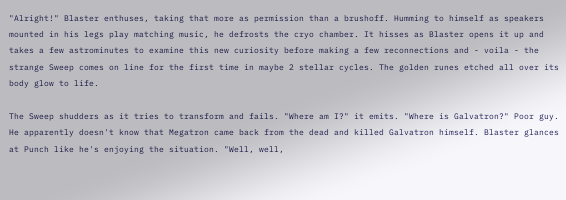"Alright!" Blaster enthuses, taking that more as permission than a brushoff. Humming to himself as speakers mounted in his legs play matching music, he defrosts the cryo chamber. It hisses as Blaster opens it up and takes a few astrominutes to examine this new curiosity before making a few reconnections and - voila - the strange Sweep comes on line for the first time in maybe 2 stellar cycles. The golden runes etched all over its body glow to life.

The Sweep shudders as it tries to transform and fails. "Where am I?" it emits. "Where is Galvatron?" Poor guy. He apparently doesn't know that Megatron came back from the dead and killed Galvatron himself. Blaster glances at Punch like he's enjoying the situation. "Well, well,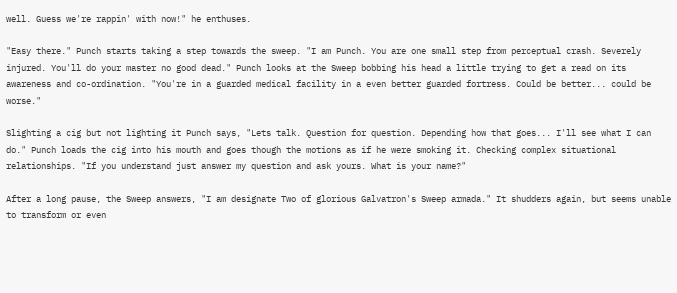well. Guess we're rappin' with now!" he enthuses.

"Easy there." Punch starts taking a step towards the sweep. "I am Punch. You are one small step from perceptual crash. Severely injured. You'll do your master no good dead." Punch looks at the Sweep bobbing his head a little trying to get a read on its awareness and co-ordination. "You're in a guarded medical facility in a even better guarded fortress. Could be better... could be worse."

Slighting a cig but not lighting it Punch says, "Lets talk. Question for question. Depending how that goes... I'll see what I can do." Punch loads the cig into his mouth and goes though the motions as if he were smoking it. Checking complex situational relationships. "If you understand just answer my question and ask yours. What is your name?"

After a long pause, the Sweep answers, "I am designate Two of glorious Galvatron's Sweep armada." It shudders again, but seems unable to transform or even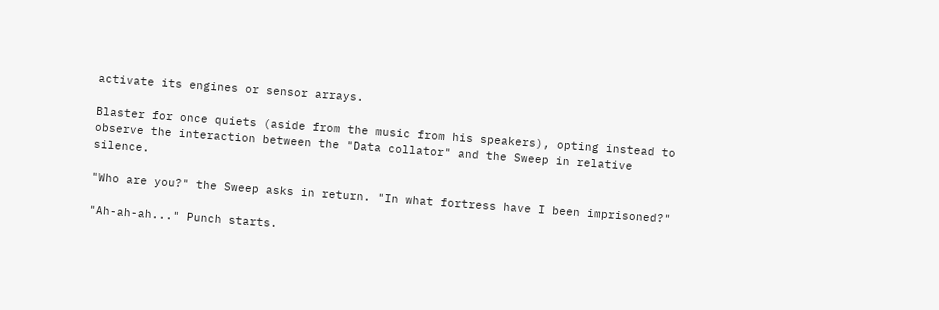activate its engines or sensor arrays.

Blaster for once quiets (aside from the music from his speakers), opting instead to observe the interaction between the "Data collator" and the Sweep in relative silence.

"Who are you?" the Sweep asks in return. "In what fortress have I been imprisoned?"

"Ah-ah-ah..." Punch starts.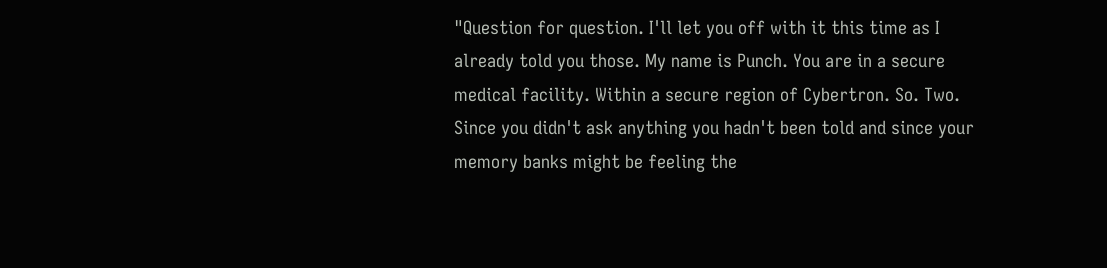"Question for question. I'll let you off with it this time as I already told you those. My name is Punch. You are in a secure medical facility. Within a secure region of Cybertron. So. Two. Since you didn't ask anything you hadn't been told and since your memory banks might be feeling the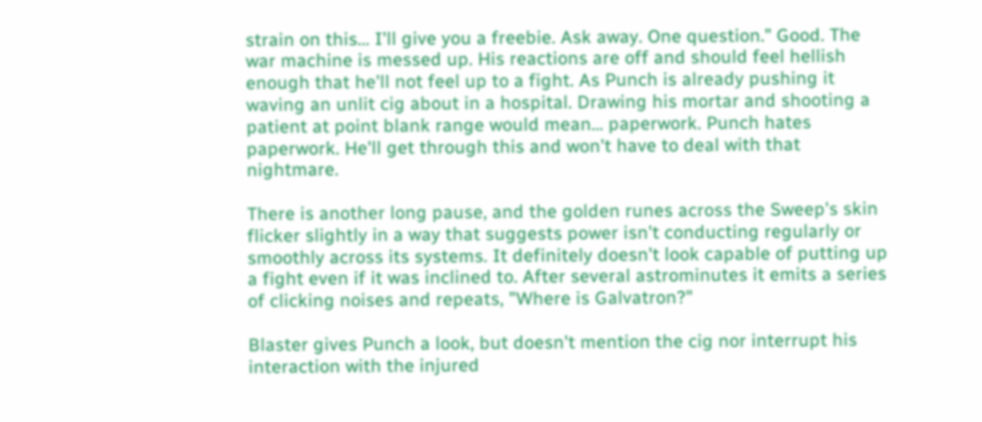strain on this... I'll give you a freebie. Ask away. One question." Good. The war machine is messed up. His reactions are off and should feel hellish enough that he'll not feel up to a fight. As Punch is already pushing it waving an unlit cig about in a hospital. Drawing his mortar and shooting a patient at point blank range would mean... paperwork. Punch hates paperwork. He'll get through this and won't have to deal with that nightmare.

There is another long pause, and the golden runes across the Sweep's skin flicker slightly in a way that suggests power isn't conducting regularly or smoothly across its systems. It definitely doesn't look capable of putting up a fight even if it was inclined to. After several astrominutes it emits a series of clicking noises and repeats, "Where is Galvatron?"

Blaster gives Punch a look, but doesn't mention the cig nor interrupt his interaction with the injured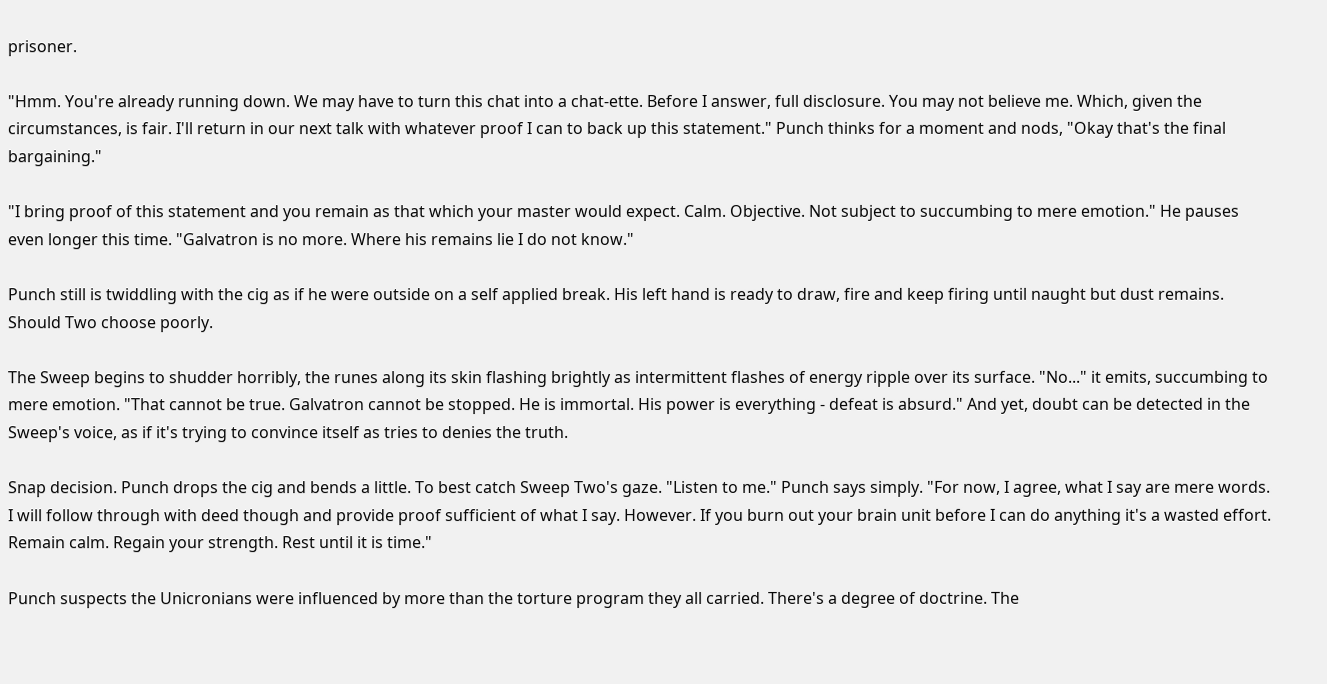prisoner.

"Hmm. You're already running down. We may have to turn this chat into a chat-ette. Before I answer, full disclosure. You may not believe me. Which, given the circumstances, is fair. I'll return in our next talk with whatever proof I can to back up this statement." Punch thinks for a moment and nods, "Okay that's the final bargaining."

"I bring proof of this statement and you remain as that which your master would expect. Calm. Objective. Not subject to succumbing to mere emotion." He pauses even longer this time. "Galvatron is no more. Where his remains lie I do not know."

Punch still is twiddling with the cig as if he were outside on a self applied break. His left hand is ready to draw, fire and keep firing until naught but dust remains. Should Two choose poorly.

The Sweep begins to shudder horribly, the runes along its skin flashing brightly as intermittent flashes of energy ripple over its surface. "No..." it emits, succumbing to mere emotion. "That cannot be true. Galvatron cannot be stopped. He is immortal. His power is everything - defeat is absurd." And yet, doubt can be detected in the Sweep's voice, as if it's trying to convince itself as tries to denies the truth.

Snap decision. Punch drops the cig and bends a little. To best catch Sweep Two's gaze. "Listen to me." Punch says simply. "For now, I agree, what I say are mere words. I will follow through with deed though and provide proof sufficient of what I say. However. If you burn out your brain unit before I can do anything it's a wasted effort. Remain calm. Regain your strength. Rest until it is time."

Punch suspects the Unicronians were influenced by more than the torture program they all carried. There's a degree of doctrine. The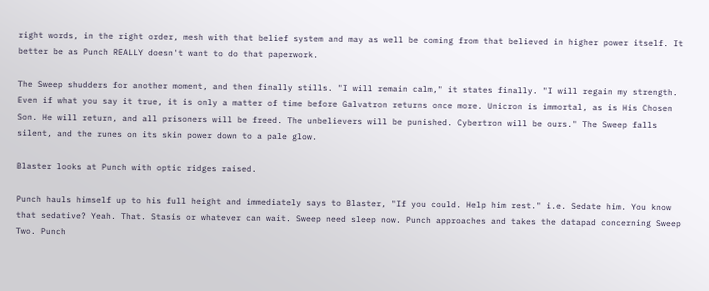right words, in the right order, mesh with that belief system and may as well be coming from that believed in higher power itself. It better be as Punch REALLY doesn't want to do that paperwork.

The Sweep shudders for another moment, and then finally stills. "I will remain calm," it states finally. "I will regain my strength. Even if what you say it true, it is only a matter of time before Galvatron returns once more. Unicron is immortal, as is His Chosen Son. He will return, and all prisoners will be freed. The unbelievers will be punished. Cybertron will be ours." The Sweep falls silent, and the runes on its skin power down to a pale glow.

Blaster looks at Punch with optic ridges raised.

Punch hauls himself up to his full height and immediately says to Blaster, "If you could. Help him rest." i.e. Sedate him. You know that sedative? Yeah. That. Stasis or whatever can wait. Sweep need sleep now. Punch approaches and takes the datapad concerning Sweep Two. Punch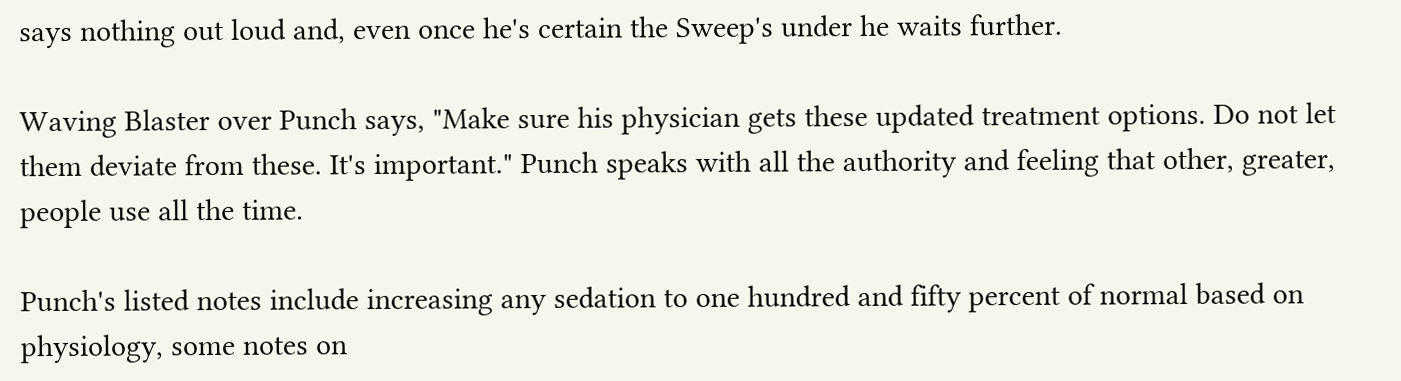says nothing out loud and, even once he's certain the Sweep's under he waits further.

Waving Blaster over Punch says, "Make sure his physician gets these updated treatment options. Do not let them deviate from these. It's important." Punch speaks with all the authority and feeling that other, greater, people use all the time.

Punch's listed notes include increasing any sedation to one hundred and fifty percent of normal based on physiology, some notes on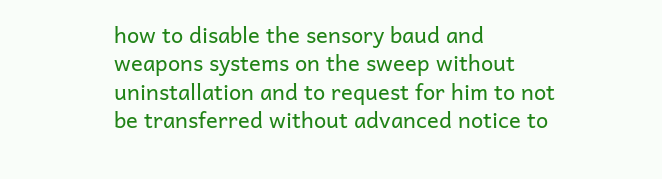how to disable the sensory baud and weapons systems on the sweep without uninstallation and to request for him to not be transferred without advanced notice to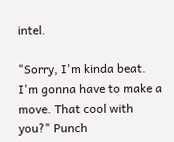intel.

"Sorry, I'm kinda beat. I'm gonna have to make a move. That cool with you?" Punch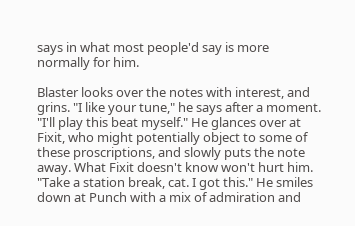says in what most people'd say is more normally for him.

Blaster looks over the notes with interest, and grins. "I like your tune," he says after a moment. "I'll play this beat myself." He glances over at Fixit, who might potentially object to some of these proscriptions, and slowly puts the note away. What Fixit doesn't know won't hurt him. "Take a station break, cat. I got this." He smiles down at Punch with a mix of admiration and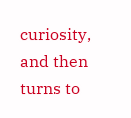curiosity, and then turns to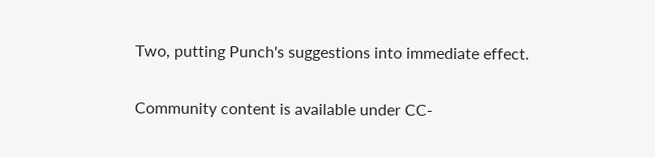Two, putting Punch's suggestions into immediate effect.

Community content is available under CC-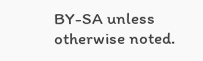BY-SA unless otherwise noted.